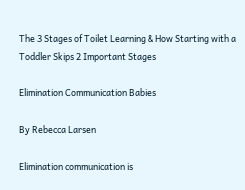The 3 Stages of Toilet Learning & How Starting with a Toddler Skips 2 Important Stages

Elimination Communication Babies

By Rebecca Larsen

Elimination communication is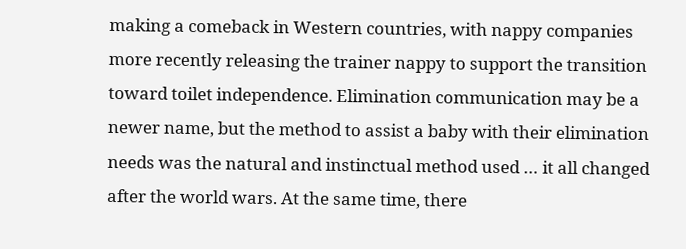making a comeback in Western countries, with nappy companies more recently releasing the trainer nappy to support the transition toward toilet independence. Elimination communication may be a newer name, but the method to assist a baby with their elimination needs was the natural and instinctual method used … it all changed after the world wars. At the same time, there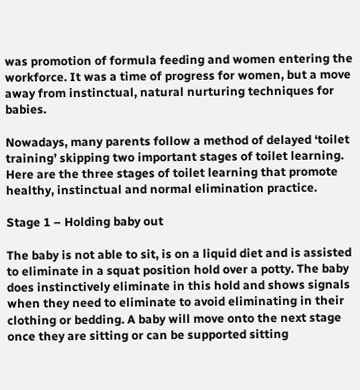was promotion of formula feeding and women entering the workforce. It was a time of progress for women, but a move away from instinctual, natural nurturing techniques for babies.

Nowadays, many parents follow a method of delayed ‘toilet training’ skipping two important stages of toilet learning. Here are the three stages of toilet learning that promote healthy, instinctual and normal elimination practice.

Stage 1 – Holding baby out

The baby is not able to sit, is on a liquid diet and is assisted to eliminate in a squat position hold over a potty. The baby does instinctively eliminate in this hold and shows signals when they need to eliminate to avoid eliminating in their clothing or bedding. A baby will move onto the next stage once they are sitting or can be supported sitting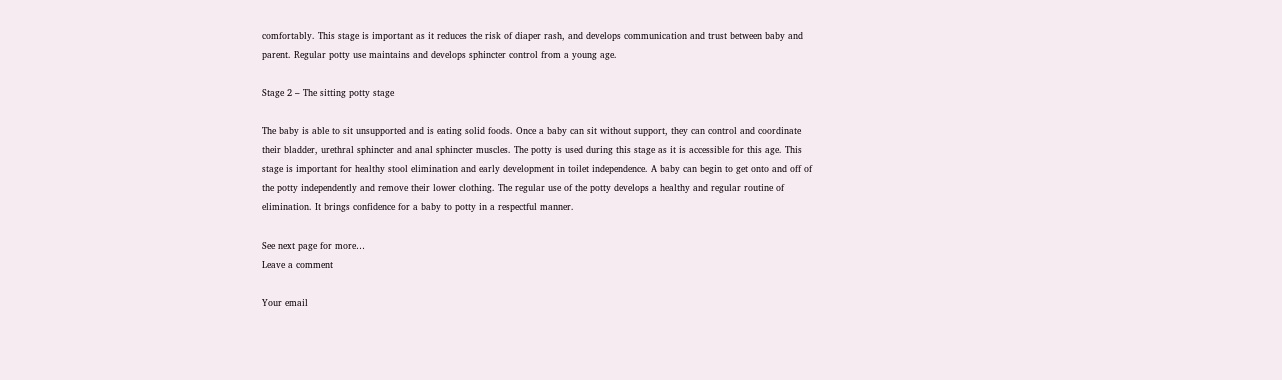comfortably. This stage is important as it reduces the risk of diaper rash, and develops communication and trust between baby and parent. Regular potty use maintains and develops sphincter control from a young age.

Stage 2 – The sitting potty stage

The baby is able to sit unsupported and is eating solid foods. Once a baby can sit without support, they can control and coordinate their bladder, urethral sphincter and anal sphincter muscles. The potty is used during this stage as it is accessible for this age. This stage is important for healthy stool elimination and early development in toilet independence. A baby can begin to get onto and off of the potty independently and remove their lower clothing. The regular use of the potty develops a healthy and regular routine of elimination. It brings confidence for a baby to potty in a respectful manner.

See next page for more…
Leave a comment

Your email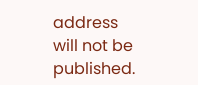address will not be published.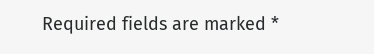Required fields are marked *